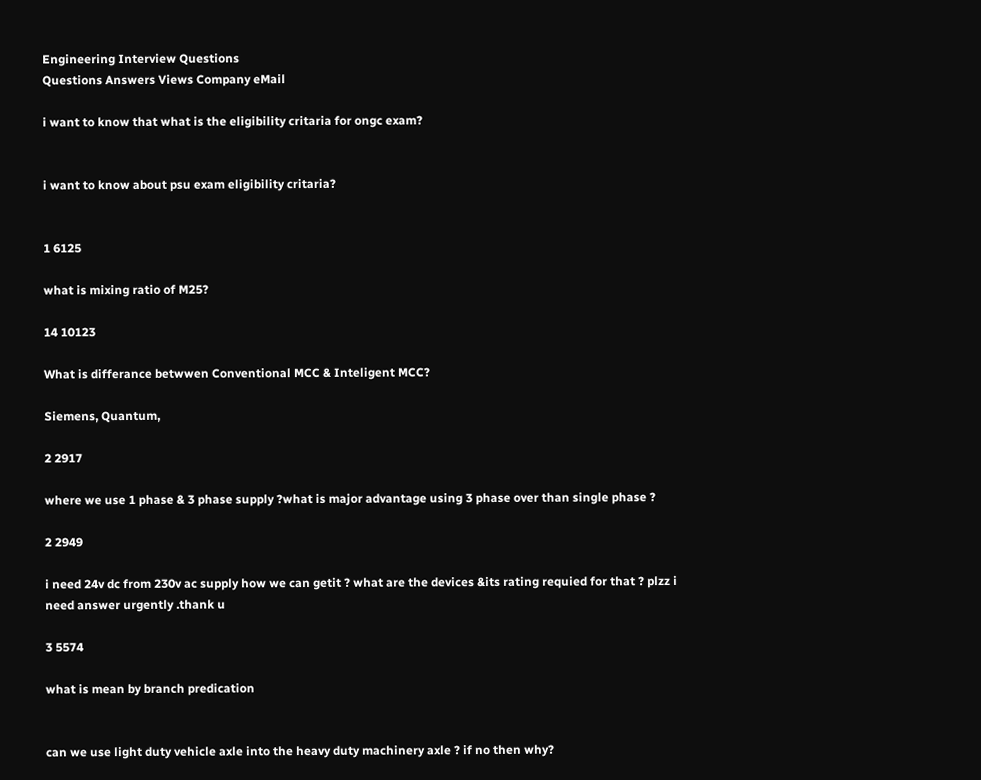Engineering Interview Questions
Questions Answers Views Company eMail

i want to know that what is the eligibility critaria for ongc exam?


i want to know about psu exam eligibility critaria?


1 6125

what is mixing ratio of M25?

14 10123

What is differance betwwen Conventional MCC & Inteligent MCC?

Siemens, Quantum,

2 2917

where we use 1 phase & 3 phase supply ?what is major advantage using 3 phase over than single phase ?

2 2949

i need 24v dc from 230v ac supply how we can getit ? what are the devices &its rating requied for that ? plzz i need answer urgently .thank u

3 5574

what is mean by branch predication


can we use light duty vehicle axle into the heavy duty machinery axle ? if no then why?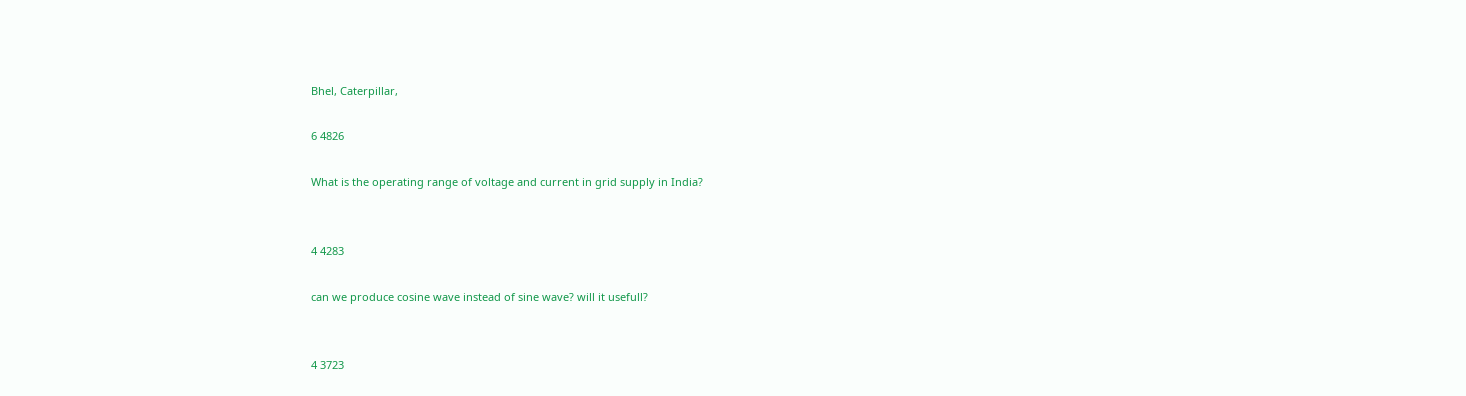Bhel, Caterpillar,

6 4826

What is the operating range of voltage and current in grid supply in India?


4 4283

can we produce cosine wave instead of sine wave? will it usefull?


4 3723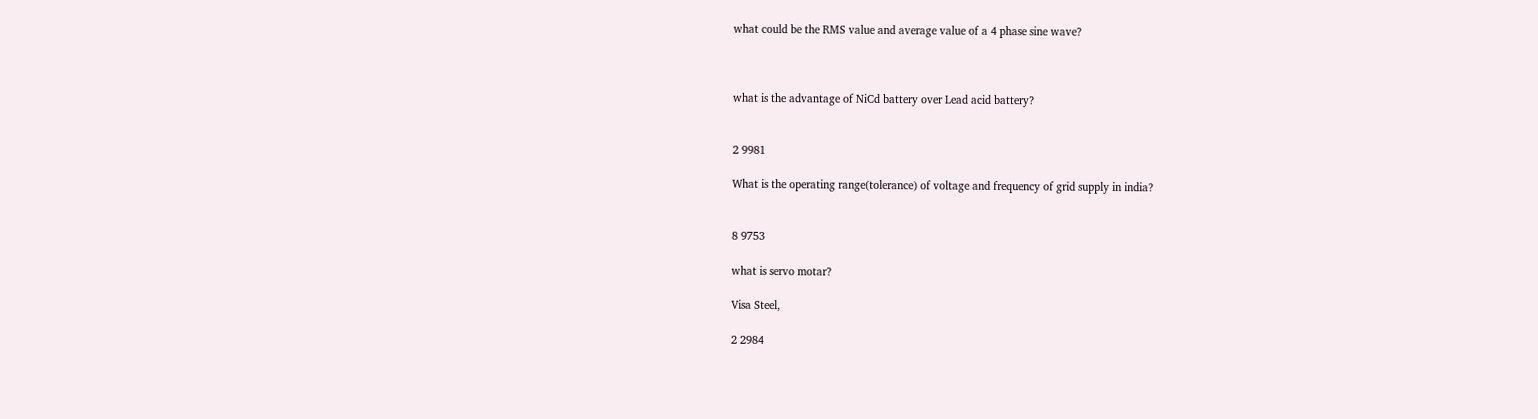what could be the RMS value and average value of a 4 phase sine wave?



what is the advantage of NiCd battery over Lead acid battery?


2 9981

What is the operating range(tolerance) of voltage and frequency of grid supply in india?


8 9753

what is servo motar?

Visa Steel,

2 2984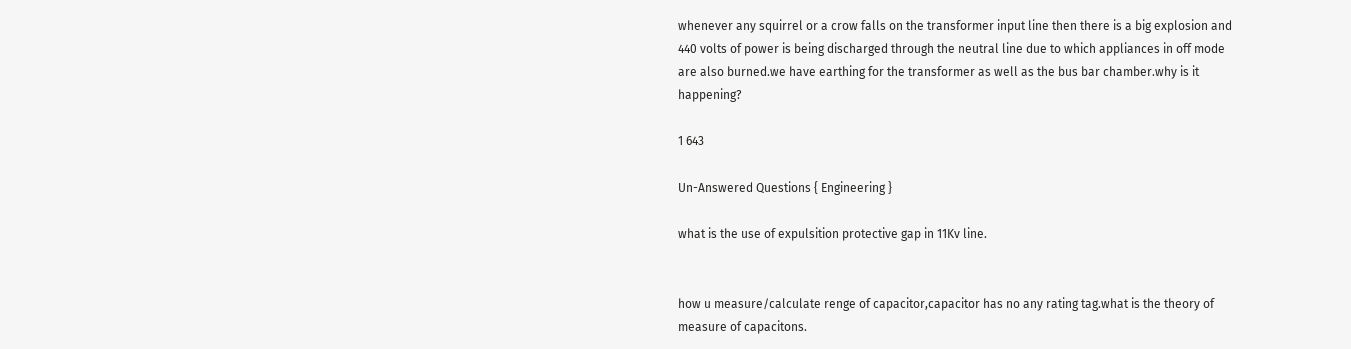whenever any squirrel or a crow falls on the transformer input line then there is a big explosion and 440 volts of power is being discharged through the neutral line due to which appliances in off mode are also burned.we have earthing for the transformer as well as the bus bar chamber.why is it happening?

1 643

Un-Answered Questions { Engineering }

what is the use of expulsition protective gap in 11Kv line.


how u measure/calculate renge of capacitor,capacitor has no any rating tag.what is the theory of measure of capacitons.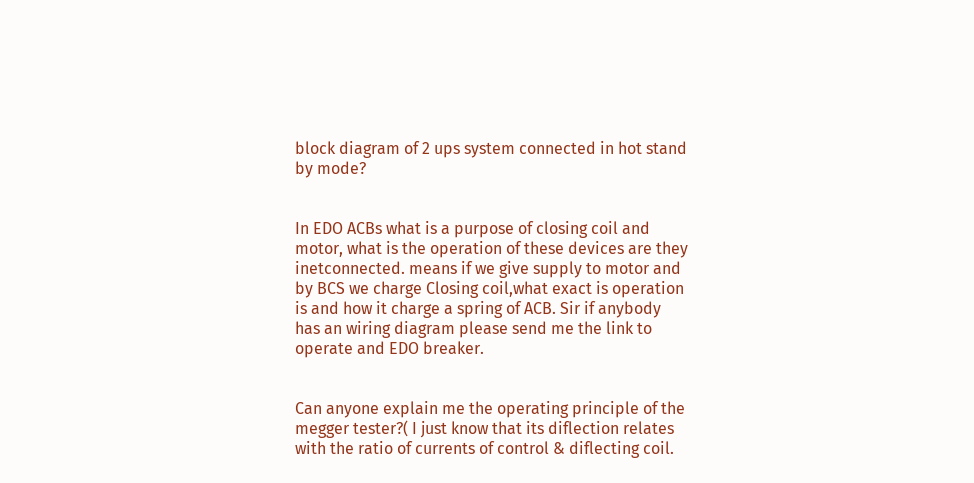block diagram of 2 ups system connected in hot stand by mode?


In EDO ACBs what is a purpose of closing coil and motor, what is the operation of these devices are they inetconnected. means if we give supply to motor and by BCS we charge Closing coil,what exact is operation is and how it charge a spring of ACB. Sir if anybody has an wiring diagram please send me the link to operate and EDO breaker.


Can anyone explain me the operating principle of the megger tester?( I just know that its diflection relates with the ratio of currents of control & diflecting coil.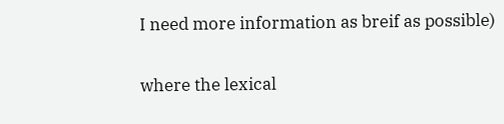I need more information as breif as possible)


where the lexical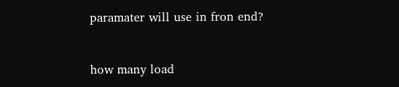paramater will use in fron end?


how many load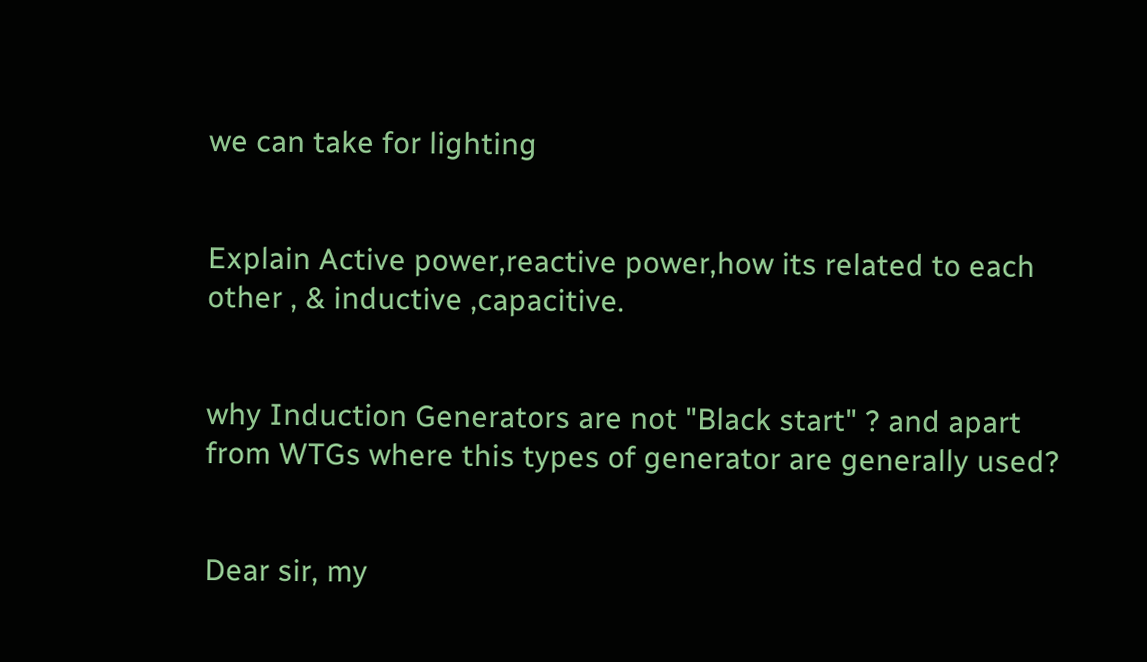we can take for lighting


Explain Active power,reactive power,how its related to each other , & inductive ,capacitive.


why Induction Generators are not "Black start" ? and apart from WTGs where this types of generator are generally used?


Dear sir, my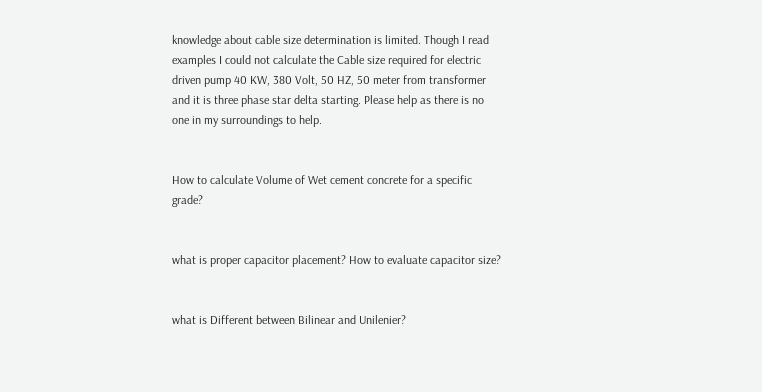knowledge about cable size determination is limited. Though I read examples I could not calculate the Cable size required for electric driven pump 40 KW, 380 Volt, 50 HZ, 50 meter from transformer and it is three phase star delta starting. Please help as there is no one in my surroundings to help.


How to calculate Volume of Wet cement concrete for a specific grade?


what is proper capacitor placement? How to evaluate capacitor size?


what is Different between Bilinear and Unilenier?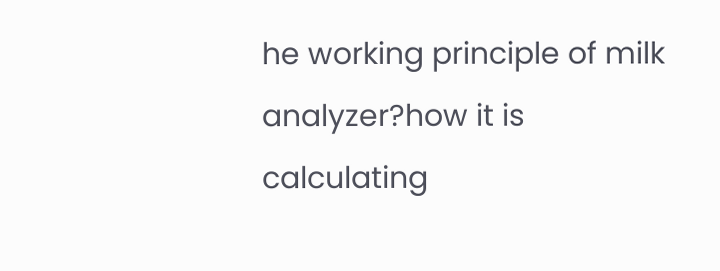he working principle of milk analyzer?how it is calculating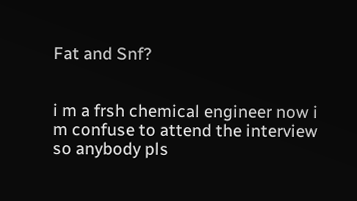Fat and Snf?


i m a frsh chemical engineer now i m confuse to attend the interview so anybody pls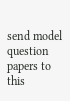send model question papers to this